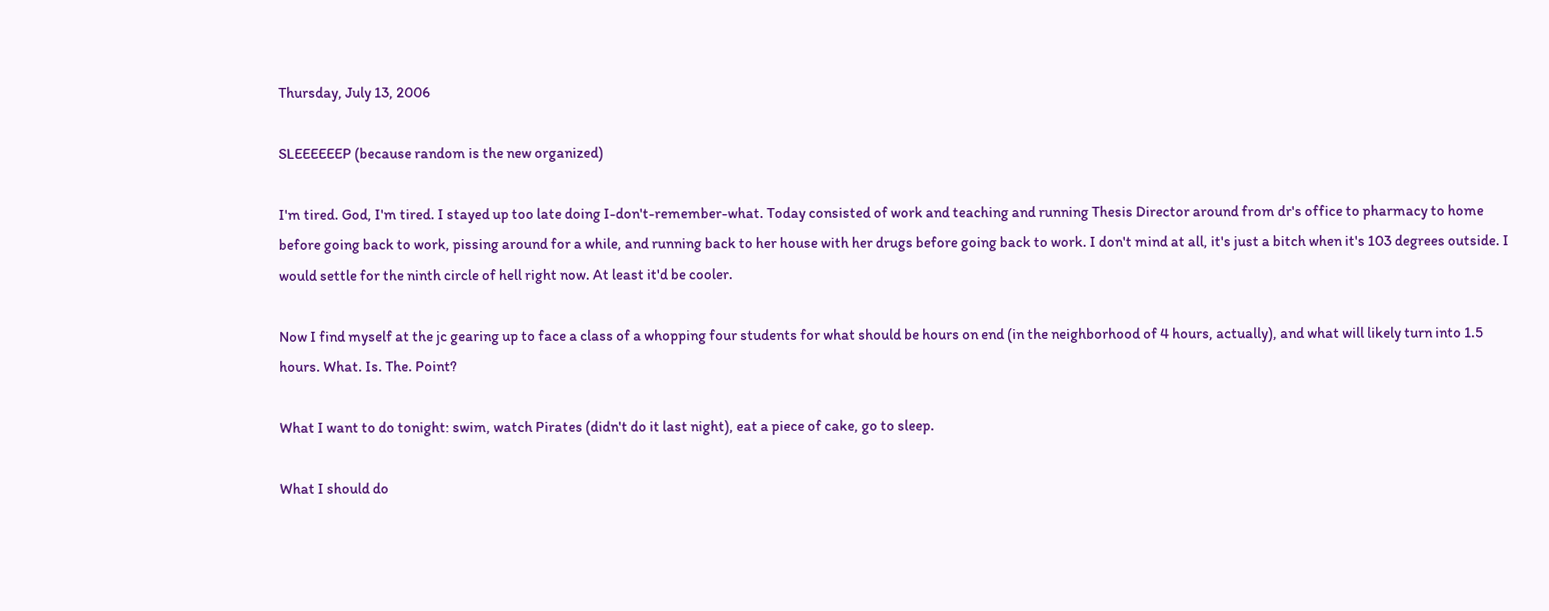Thursday, July 13, 2006

SLEEEEEEP (because random is the new organized)

I'm tired. God, I'm tired. I stayed up too late doing I-don't-remember-what. Today consisted of work and teaching and running Thesis Director around from dr's office to pharmacy to home before going back to work, pissing around for a while, and running back to her house with her drugs before going back to work. I don't mind at all, it's just a bitch when it's 103 degrees outside. I would settle for the ninth circle of hell right now. At least it'd be cooler.

Now I find myself at the jc gearing up to face a class of a whopping four students for what should be hours on end (in the neighborhood of 4 hours, actually), and what will likely turn into 1.5 hours. What. Is. The. Point?

What I want to do tonight: swim, watch Pirates (didn't do it last night), eat a piece of cake, go to sleep.

What I should do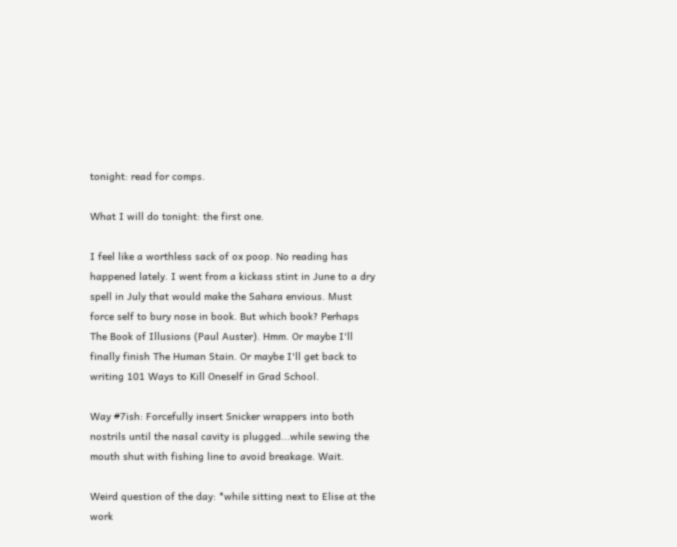tonight: read for comps.

What I will do tonight: the first one.

I feel like a worthless sack of ox poop. No reading has happened lately. I went from a kickass stint in June to a dry spell in July that would make the Sahara envious. Must force self to bury nose in book. But which book? Perhaps The Book of Illusions (Paul Auster). Hmm. Or maybe I'll finally finish The Human Stain. Or maybe I'll get back to writing 101 Ways to Kill Oneself in Grad School.

Way #7ish: Forcefully insert Snicker wrappers into both nostrils until the nasal cavity is plugged...while sewing the mouth shut with fishing line to avoid breakage. Wait.

Weird question of the day: *while sitting next to Elise at the work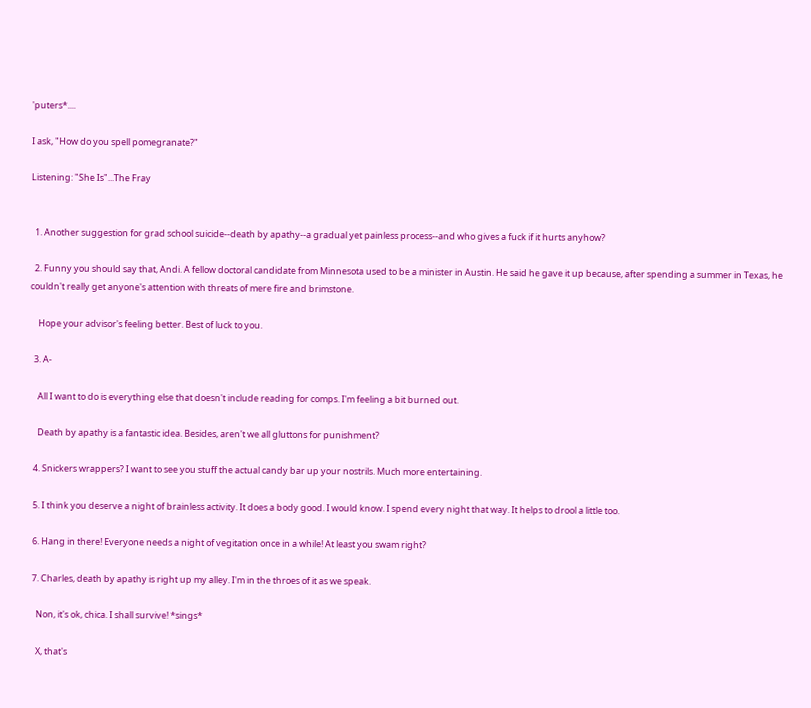'puters*....

I ask, "How do you spell pomegranate?"

Listening: "She Is"...The Fray


  1. Another suggestion for grad school suicide--death by apathy--a gradual yet painless process--and who gives a fuck if it hurts anyhow?

  2. Funny you should say that, Andi. A fellow doctoral candidate from Minnesota used to be a minister in Austin. He said he gave it up because, after spending a summer in Texas, he couldn't really get anyone's attention with threats of mere fire and brimstone.

    Hope your advisor's feeling better. Best of luck to you.

  3. A-

    All I want to do is everything else that doesn't include reading for comps. I'm feeling a bit burned out.

    Death by apathy is a fantastic idea. Besides, aren't we all gluttons for punishment?

  4. Snickers wrappers? I want to see you stuff the actual candy bar up your nostrils. Much more entertaining.

  5. I think you deserve a night of brainless activity. It does a body good. I would know. I spend every night that way. It helps to drool a little too.

  6. Hang in there! Everyone needs a night of vegitation once in a while! At least you swam right?

  7. Charles, death by apathy is right up my alley. I'm in the throes of it as we speak.

    Non, it's ok, chica. I shall survive! *sings*

    X, that's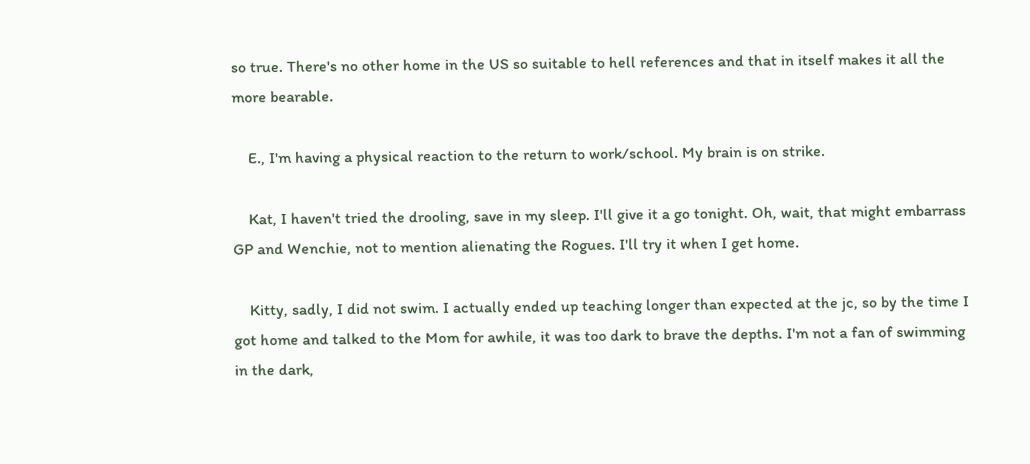so true. There's no other home in the US so suitable to hell references and that in itself makes it all the more bearable.

    E., I'm having a physical reaction to the return to work/school. My brain is on strike.

    Kat, I haven't tried the drooling, save in my sleep. I'll give it a go tonight. Oh, wait, that might embarrass GP and Wenchie, not to mention alienating the Rogues. I'll try it when I get home.

    Kitty, sadly, I did not swim. I actually ended up teaching longer than expected at the jc, so by the time I got home and talked to the Mom for awhile, it was too dark to brave the depths. I'm not a fan of swimming in the dark,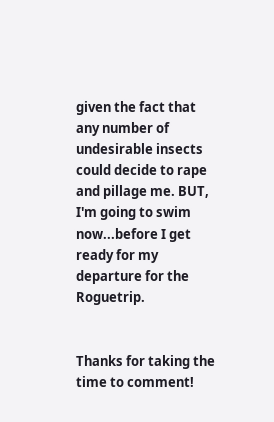given the fact that any number of undesirable insects could decide to rape and pillage me. BUT, I'm going to swim now...before I get ready for my departure for the Roguetrip.


Thanks for taking the time to comment!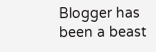Blogger has been a beast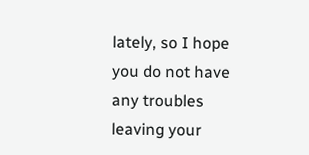lately, so I hope you do not have any troubles leaving your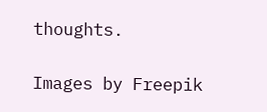thoughts.

Images by Freepik